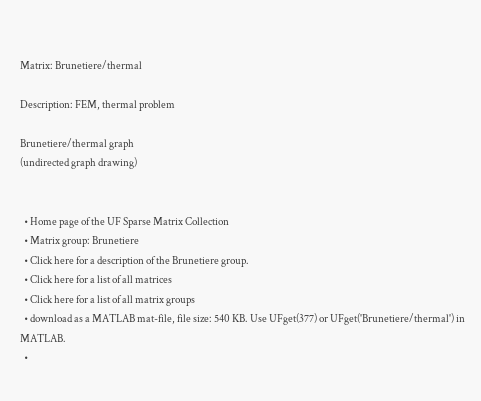Matrix: Brunetiere/thermal

Description: FEM, thermal problem

Brunetiere/thermal graph
(undirected graph drawing)


  • Home page of the UF Sparse Matrix Collection
  • Matrix group: Brunetiere
  • Click here for a description of the Brunetiere group.
  • Click here for a list of all matrices
  • Click here for a list of all matrix groups
  • download as a MATLAB mat-file, file size: 540 KB. Use UFget(377) or UFget('Brunetiere/thermal') in MATLAB.
  •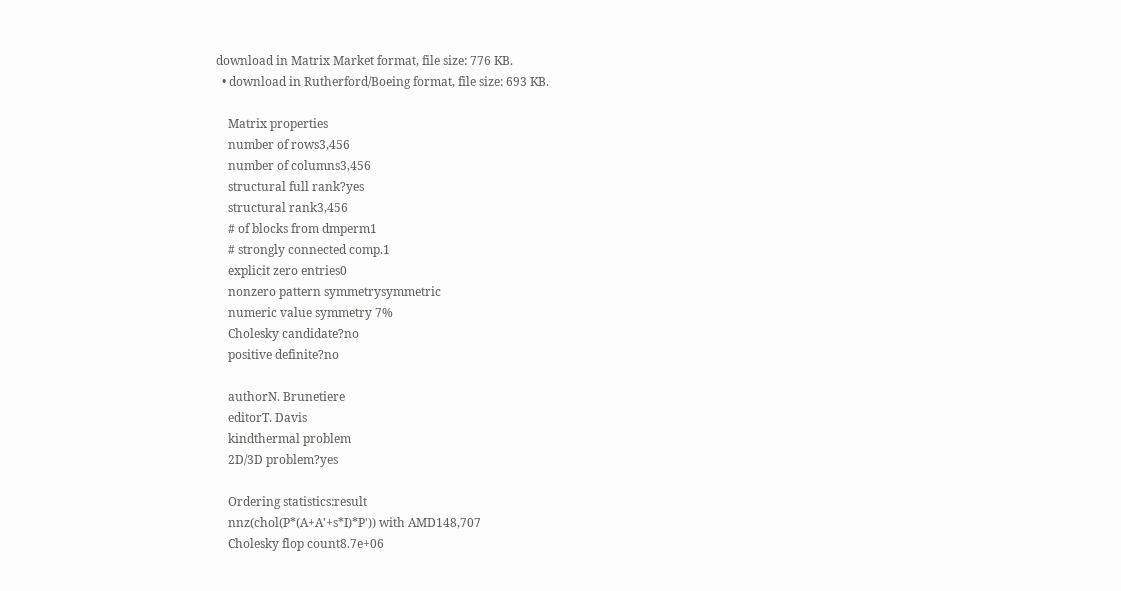download in Matrix Market format, file size: 776 KB.
  • download in Rutherford/Boeing format, file size: 693 KB.

    Matrix properties
    number of rows3,456
    number of columns3,456
    structural full rank?yes
    structural rank3,456
    # of blocks from dmperm1
    # strongly connected comp.1
    explicit zero entries0
    nonzero pattern symmetrysymmetric
    numeric value symmetry 7%
    Cholesky candidate?no
    positive definite?no

    authorN. Brunetiere
    editorT. Davis
    kindthermal problem
    2D/3D problem?yes

    Ordering statistics:result
    nnz(chol(P*(A+A'+s*I)*P')) with AMD148,707
    Cholesky flop count8.7e+06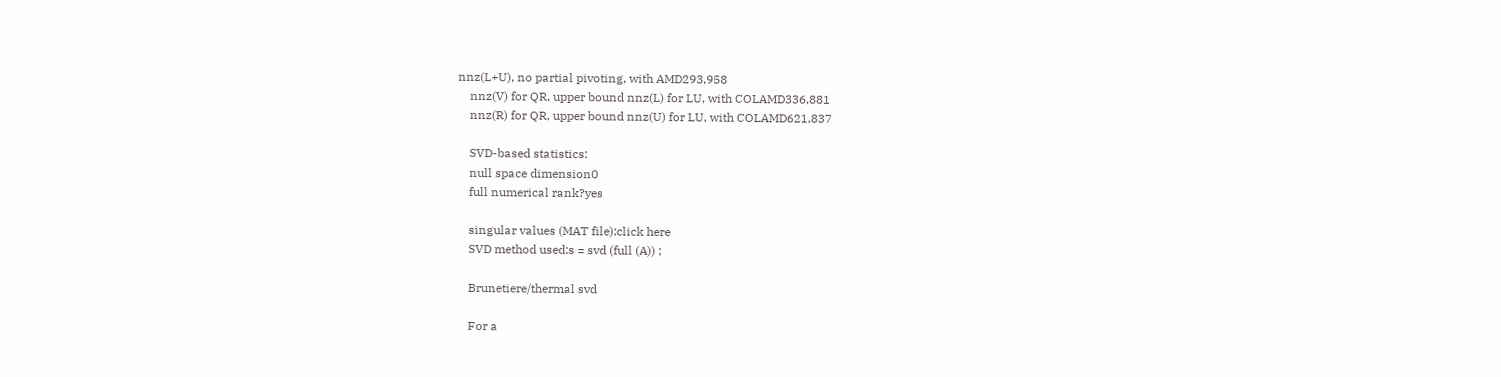nnz(L+U), no partial pivoting, with AMD293,958
    nnz(V) for QR, upper bound nnz(L) for LU, with COLAMD336,881
    nnz(R) for QR, upper bound nnz(U) for LU, with COLAMD621,837

    SVD-based statistics:
    null space dimension0
    full numerical rank?yes

    singular values (MAT file):click here
    SVD method used:s = svd (full (A)) ;

    Brunetiere/thermal svd

    For a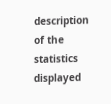description of the statistics displayed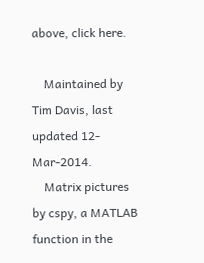above, click here.

    Maintained by Tim Davis, last updated 12-Mar-2014.
    Matrix pictures by cspy, a MATLAB function in the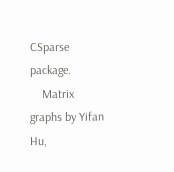CSparse package.
    Matrix graphs by Yifan Hu,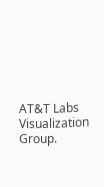AT&T Labs Visualization Group.